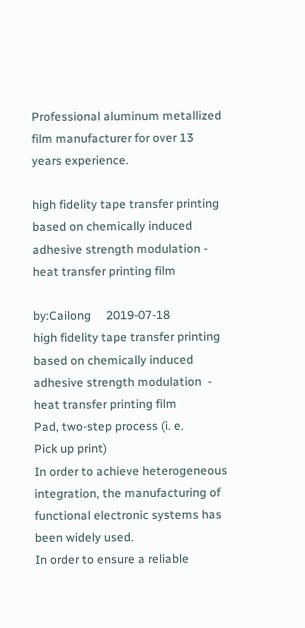Professional aluminum metallized film manufacturer for over 13 years experience.

high fidelity tape transfer printing based on chemically induced adhesive strength modulation - heat transfer printing film

by:Cailong     2019-07-18
high fidelity tape transfer printing based on chemically induced adhesive strength modulation  -  heat transfer printing film
Pad, two-step process (i. e.
Pick up print)
In order to achieve heterogeneous integration, the manufacturing of functional electronic systems has been widely used.
In order to ensure a reliable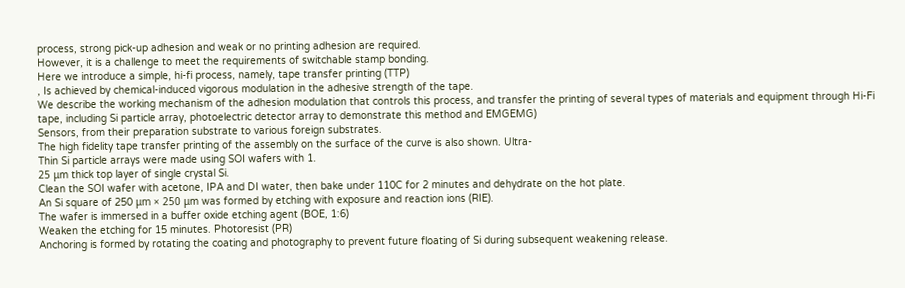process, strong pick-up adhesion and weak or no printing adhesion are required.
However, it is a challenge to meet the requirements of switchable stamp bonding.
Here we introduce a simple, hi-fi process, namely, tape transfer printing (TTP)
, Is achieved by chemical-induced vigorous modulation in the adhesive strength of the tape.
We describe the working mechanism of the adhesion modulation that controls this process, and transfer the printing of several types of materials and equipment through Hi-Fi tape, including Si particle array, photoelectric detector array to demonstrate this method and EMGEMG)
Sensors, from their preparation substrate to various foreign substrates.
The high fidelity tape transfer printing of the assembly on the surface of the curve is also shown. Ultra-
Thin Si particle arrays were made using SOI wafers with 1.
25 μm thick top layer of single crystal Si.
Clean the SOI wafer with acetone, IPA and DI water, then bake under 110C for 2 minutes and dehydrate on the hot plate.
An Si square of 250 μm × 250 μm was formed by etching with exposure and reaction ions (RIE).
The wafer is immersed in a buffer oxide etching agent (BOE, 1:6)
Weaken the etching for 15 minutes. Photoresist (PR)
Anchoring is formed by rotating the coating and photography to prevent future floating of Si during subsequent weakening release.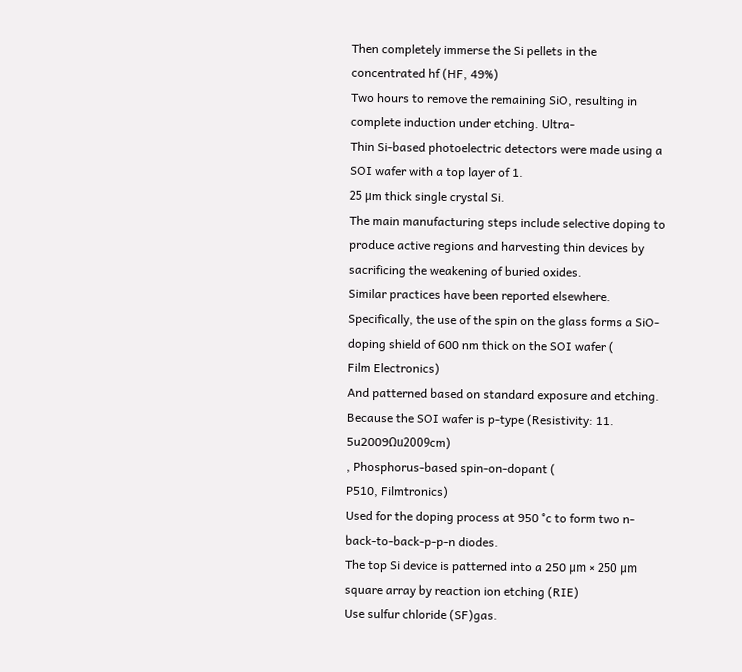Then completely immerse the Si pellets in the concentrated hf (HF, 49%)
Two hours to remove the remaining SiO, resulting in complete induction under etching. Ultra-
Thin Si-based photoelectric detectors were made using a SOI wafer with a top layer of 1.
25 μm thick single crystal Si.
The main manufacturing steps include selective doping to produce active regions and harvesting thin devices by sacrificing the weakening of buried oxides.
Similar practices have been reported elsewhere.
Specifically, the use of the spin on the glass forms a SiO-doping shield of 600 nm thick on the SOI wafer (
Film Electronics)
And patterned based on standard exposure and etching.
Because the SOI wafer is p-type (Resistivity: 11. 5u2009Ωu2009cm)
, Phosphorus-based spin-on-dopant (
P510, Filmtronics)
Used for the doping process at 950 °c to form two n-back-to-back-p-p-n diodes.
The top Si device is patterned into a 250 μm × 250 μm square array by reaction ion etching (RIE)
Use sulfur chloride (SF)gas.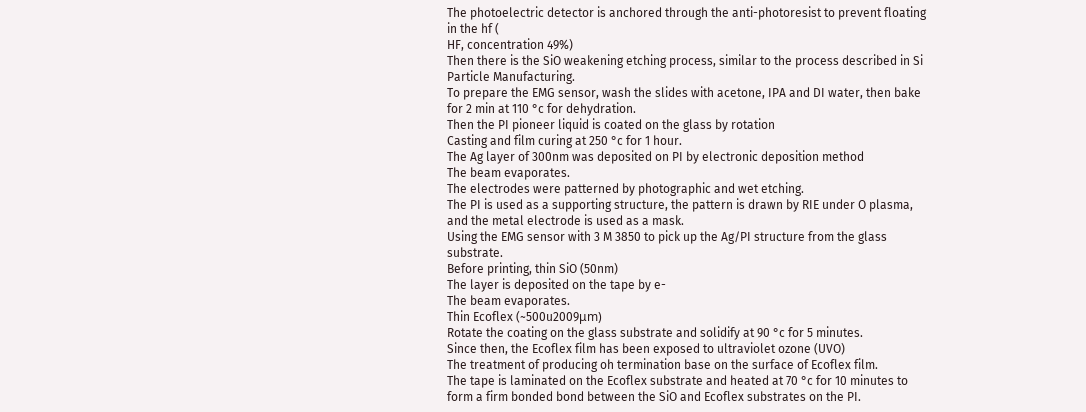The photoelectric detector is anchored through the anti-photoresist to prevent floating in the hf (
HF, concentration 49%)
Then there is the SiO weakening etching process, similar to the process described in Si Particle Manufacturing.
To prepare the EMG sensor, wash the slides with acetone, IPA and DI water, then bake for 2 min at 110 °c for dehydration.
Then the PI pioneer liquid is coated on the glass by rotation
Casting and film curing at 250 °c for 1 hour.
The Ag layer of 300nm was deposited on PI by electronic deposition method
The beam evaporates.
The electrodes were patterned by photographic and wet etching.
The PI is used as a supporting structure, the pattern is drawn by RIE under O plasma, and the metal electrode is used as a mask.
Using the EMG sensor with 3 M 3850 to pick up the Ag/PI structure from the glass substrate.
Before printing, thin SiO (50nm)
The layer is deposited on the tape by e-
The beam evaporates.
Thin Ecoflex (~500u2009μm)
Rotate the coating on the glass substrate and solidify at 90 °c for 5 minutes.
Since then, the Ecoflex film has been exposed to ultraviolet ozone (UVO)
The treatment of producing oh termination base on the surface of Ecoflex film.
The tape is laminated on the Ecoflex substrate and heated at 70 °c for 10 minutes to form a firm bonded bond between the SiO and Ecoflex substrates on the PI.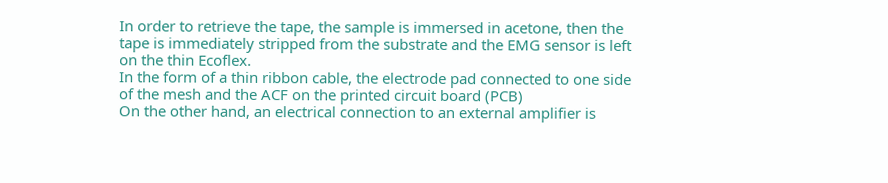In order to retrieve the tape, the sample is immersed in acetone, then the tape is immediately stripped from the substrate and the EMG sensor is left on the thin Ecoflex.
In the form of a thin ribbon cable, the electrode pad connected to one side of the mesh and the ACF on the printed circuit board (PCB)
On the other hand, an electrical connection to an external amplifier is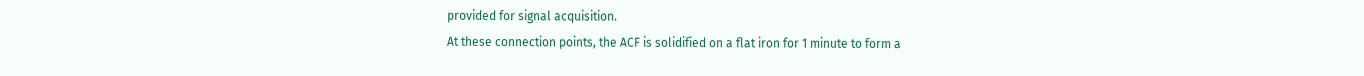provided for signal acquisition.
At these connection points, the ACF is solidified on a flat iron for 1 minute to form a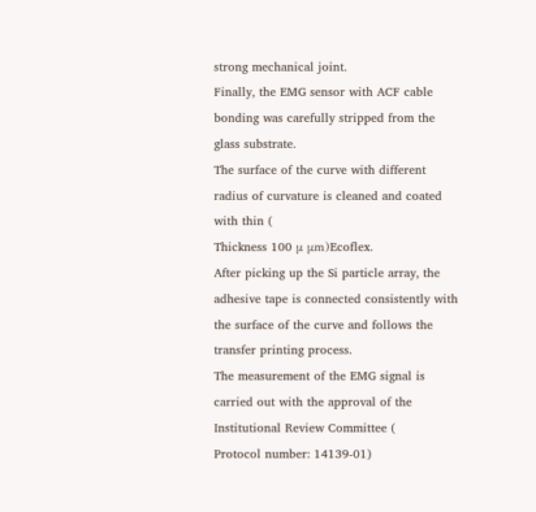strong mechanical joint.
Finally, the EMG sensor with ACF cable bonding was carefully stripped from the glass substrate.
The surface of the curve with different radius of curvature is cleaned and coated with thin (
Thickness 100 μ μm)Ecoflex.
After picking up the Si particle array, the adhesive tape is connected consistently with the surface of the curve and follows the transfer printing process.
The measurement of the EMG signal is carried out with the approval of the Institutional Review Committee (
Protocol number: 14139-01)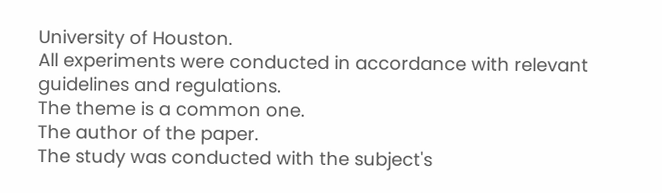University of Houston.
All experiments were conducted in accordance with relevant guidelines and regulations.
The theme is a common one.
The author of the paper.
The study was conducted with the subject's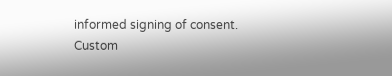informed signing of consent.
Custom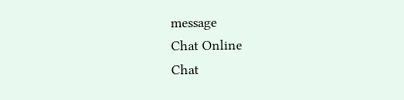message
Chat Online
Chat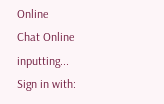Online
Chat Online inputting...
Sign in with: